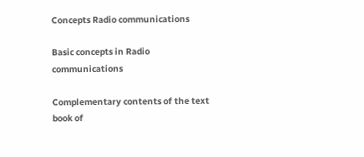Concepts Radio communications

Basic concepts in Radio communications

Complementary contents of the text book of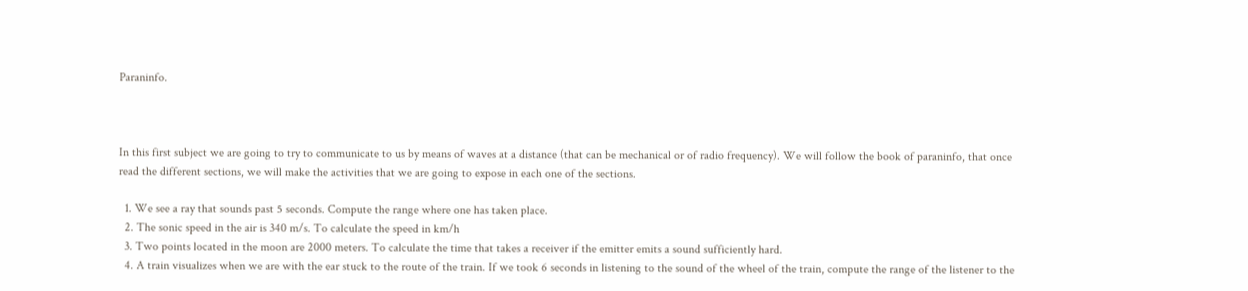Paraninfo.



In this first subject we are going to try to communicate to us by means of waves at a distance (that can be mechanical or of radio frequency). We will follow the book of paraninfo, that once read the different sections, we will make the activities that we are going to expose in each one of the sections.

  1. We see a ray that sounds past 5 seconds. Compute the range where one has taken place.
  2. The sonic speed in the air is 340 m/s. To calculate the speed in km/h
  3. Two points located in the moon are 2000 meters. To calculate the time that takes a receiver if the emitter emits a sound sufficiently hard.
  4. A train visualizes when we are with the ear stuck to the route of the train. If we took 6 seconds in listening to the sound of the wheel of the train, compute the range of the listener to the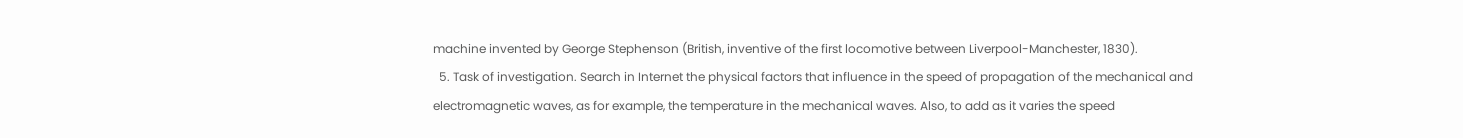machine invented by George Stephenson (British, inventive of the first locomotive between Liverpool-Manchester, 1830).
  5. Task of investigation. Search in Internet the physical factors that influence in the speed of propagation of the mechanical and electromagnetic waves, as for example, the temperature in the mechanical waves. Also, to add as it varies the speed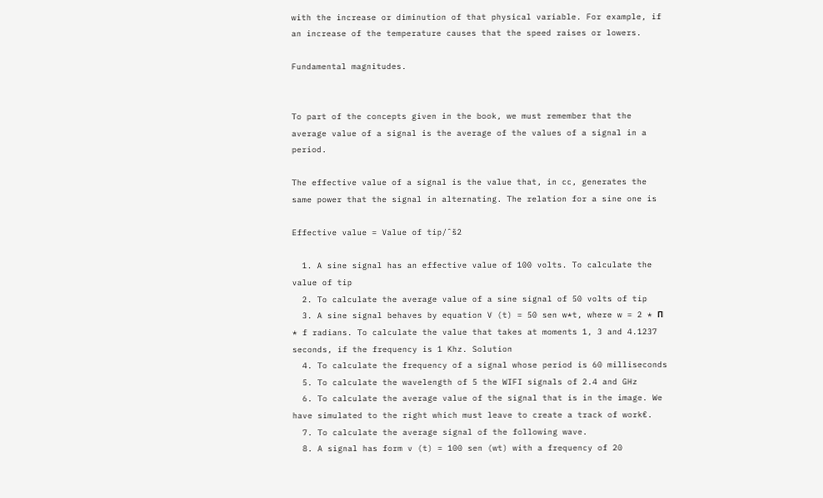with the increase or diminution of that physical variable. For example, if an increase of the temperature causes that the speed raises or lowers.

Fundamental magnitudes.


To part of the concepts given in the book, we must remember that the average value of a signal is the average of the values of a signal in a period.

The effective value of a signal is the value that, in cc, generates the same power that the signal in alternating. The relation for a sine one is

Effective value = Value of tip/ˆš2

  1. A sine signal has an effective value of 100 volts. To calculate the value of tip
  2. To calculate the average value of a sine signal of 50 volts of tip
  3. A sine signal behaves by equation V (t) = 50 sen w*t, where w = 2 * Π * f radians. To calculate the value that takes at moments 1, 3 and 4.1237 seconds, if the frequency is 1 Khz. Solution
  4. To calculate the frequency of a signal whose period is 60 milliseconds
  5. To calculate the wavelength of 5 the WIFI signals of 2.4 and GHz
  6. To calculate the average value of the signal that is in the image. We have simulated to the right which must leave to create a track of work€.
  7. To calculate the average signal of the following wave.
  8. A signal has form v (t) = 100 sen (wt) with a frequency of 20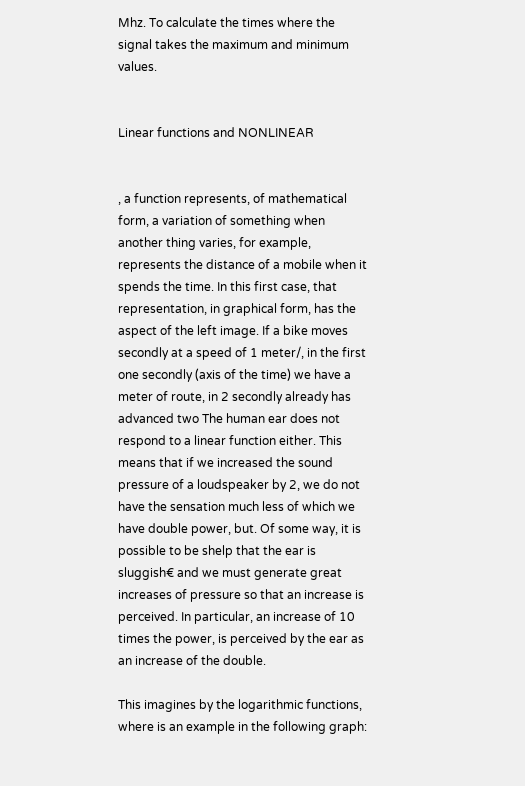Mhz. To calculate the times where the signal takes the maximum and minimum values.


Linear functions and NONLINEAR


, a function represents, of mathematical form, a variation of something when another thing varies, for example, represents the distance of a mobile when it spends the time. In this first case, that representation, in graphical form, has the aspect of the left image. If a bike moves secondly at a speed of 1 meter/, in the first one secondly (axis of the time) we have a meter of route, in 2 secondly already has advanced two The human ear does not respond to a linear function either. This means that if we increased the sound pressure of a loudspeaker by 2, we do not have the sensation much less of which we have double power, but. Of some way, it is possible to be shelp that the ear is sluggish€ and we must generate great increases of pressure so that an increase is perceived. In particular, an increase of 10 times the power, is perceived by the ear as an increase of the double.

This imagines by the logarithmic functions, where is an example in the following graph: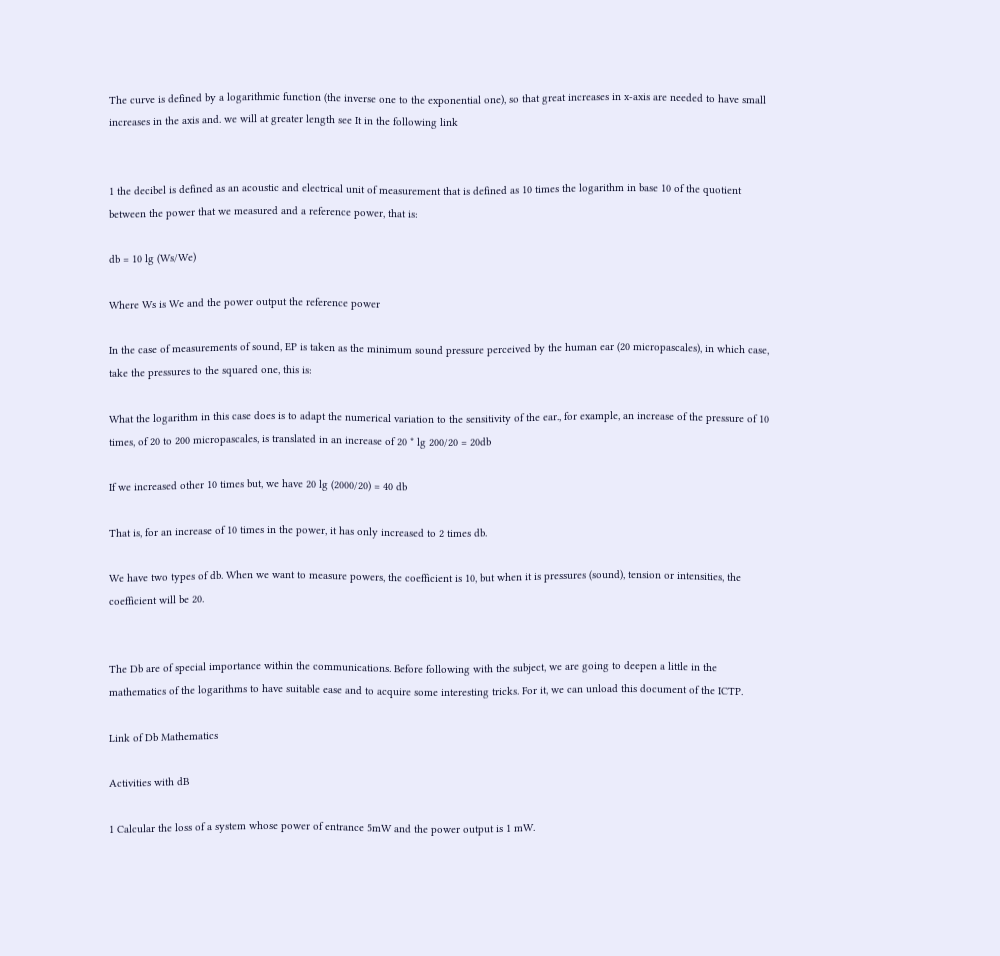The curve is defined by a logarithmic function (the inverse one to the exponential one), so that great increases in x-axis are needed to have small increases in the axis and. we will at greater length see It in the following link


1 the decibel is defined as an acoustic and electrical unit of measurement that is defined as 10 times the logarithm in base 10 of the quotient between the power that we measured and a reference power, that is:

db = 10 lg (Ws/We)

Where Ws is We and the power output the reference power

In the case of measurements of sound, EP is taken as the minimum sound pressure perceived by the human ear (20 micropascales), in which case, take the pressures to the squared one, this is:

What the logarithm in this case does is to adapt the numerical variation to the sensitivity of the ear., for example, an increase of the pressure of 10 times, of 20 to 200 micropascales, is translated in an increase of 20 * lg 200/20 = 20db

If we increased other 10 times but, we have 20 lg (2000/20) = 40 db

That is, for an increase of 10 times in the power, it has only increased to 2 times db.

We have two types of db. When we want to measure powers, the coefficient is 10, but when it is pressures (sound), tension or intensities, the coefficient will be 20.


The Db are of special importance within the communications. Before following with the subject, we are going to deepen a little in the mathematics of the logarithms to have suitable ease and to acquire some interesting tricks. For it, we can unload this document of the ICTP.

Link of Db Mathematics

Activities with dB

1 Calcular the loss of a system whose power of entrance 5mW and the power output is 1 mW.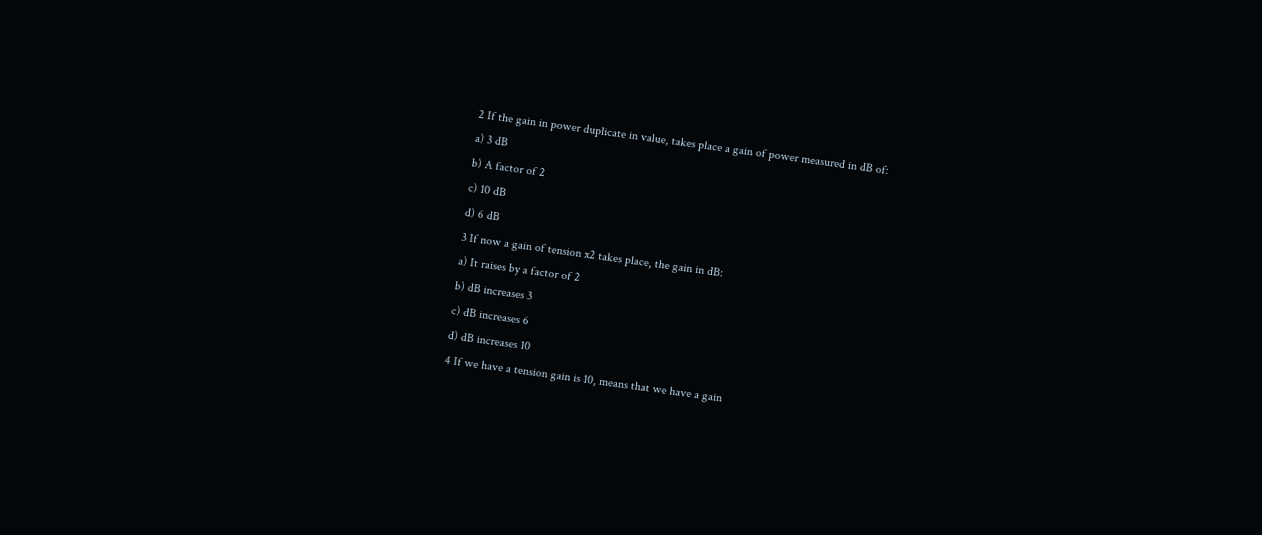2 If the gain in power duplicate in value, takes place a gain of power measured in dB of:
a) 3 dB
b) A factor of 2
c) 10 dB
d) 6 dB
3 If now a gain of tension x2 takes place, the gain in dB:
a) It raises by a factor of 2
b) dB increases 3
c) dB increases 6
d) dB increases 10
4 If we have a tension gain is 10, means that we have a gain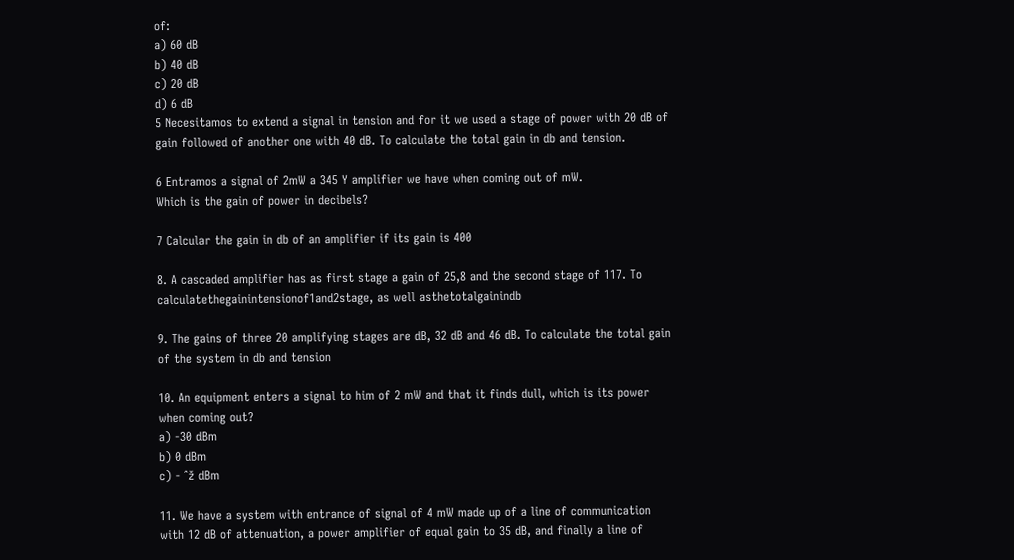of:
a) 60 dB
b) 40 dB
c) 20 dB
d) 6 dB
5 Necesitamos to extend a signal in tension and for it we used a stage of power with 20 dB of gain followed of another one with 40 dB. To calculate the total gain in db and tension.

6 Entramos a signal of 2mW a 345 Y amplifier we have when coming out of mW.
Which is the gain of power in decibels?

7 Calcular the gain in db of an amplifier if its gain is 400

8. A cascaded amplifier has as first stage a gain of 25,8 and the second stage of 117. To calculatethegainintensionof1and2stage, as well asthetotalgainindb

9. The gains of three 20 amplifying stages are dB, 32 dB and 46 dB. To calculate the total gain of the system in db and tension

10. An equipment enters a signal to him of 2 mW and that it finds dull, which is its power when coming out?
a) -30 dBm
b) 0 dBm
c) - ˆž dBm

11. We have a system with entrance of signal of 4 mW made up of a line of communication with 12 dB of attenuation, a power amplifier of equal gain to 35 dB, and finally a line of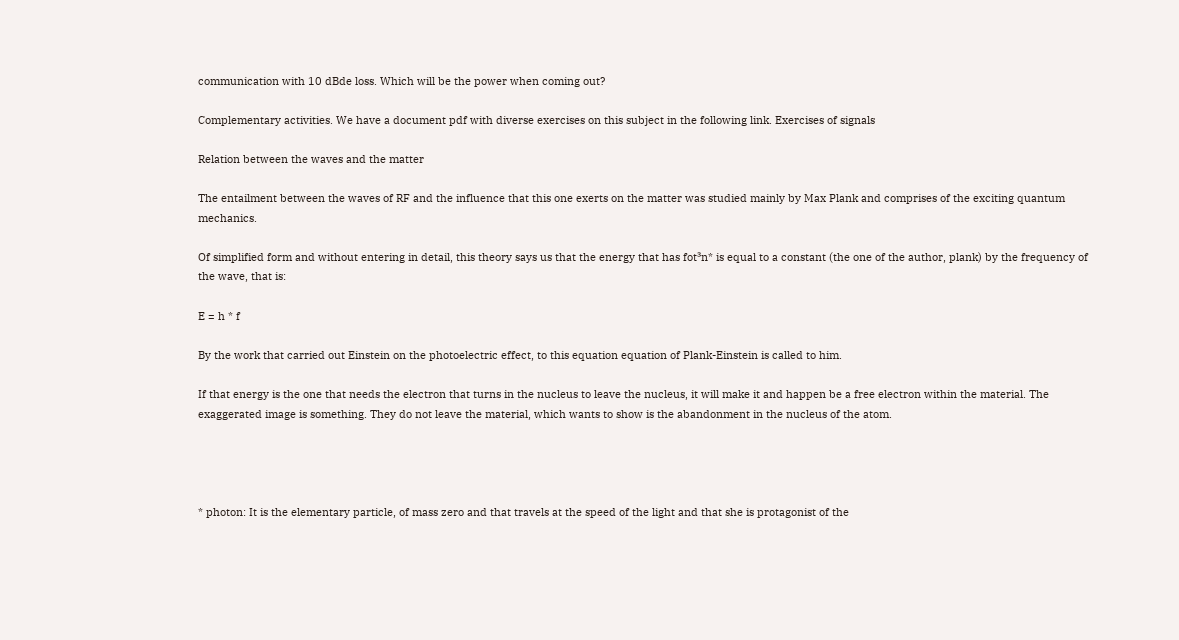communication with 10 dBde loss. Which will be the power when coming out?

Complementary activities. We have a document pdf with diverse exercises on this subject in the following link. Exercises of signals

Relation between the waves and the matter

The entailment between the waves of RF and the influence that this one exerts on the matter was studied mainly by Max Plank and comprises of the exciting quantum mechanics.

Of simplified form and without entering in detail, this theory says us that the energy that has fot³n* is equal to a constant (the one of the author, plank) by the frequency of the wave, that is:

E = h * f

By the work that carried out Einstein on the photoelectric effect, to this equation equation of Plank-Einstein is called to him.

If that energy is the one that needs the electron that turns in the nucleus to leave the nucleus, it will make it and happen be a free electron within the material. The exaggerated image is something. They do not leave the material, which wants to show is the abandonment in the nucleus of the atom.




* photon: It is the elementary particle, of mass zero and that travels at the speed of the light and that she is protagonist of the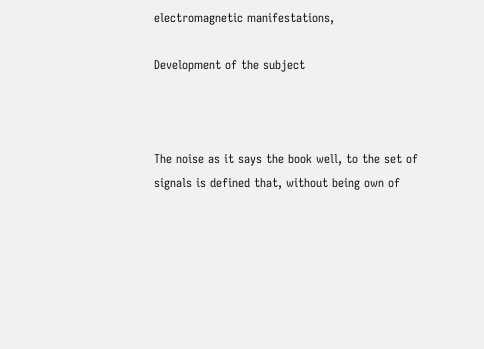electromagnetic manifestations,

Development of the subject



The noise as it says the book well, to the set of signals is defined that, without being own of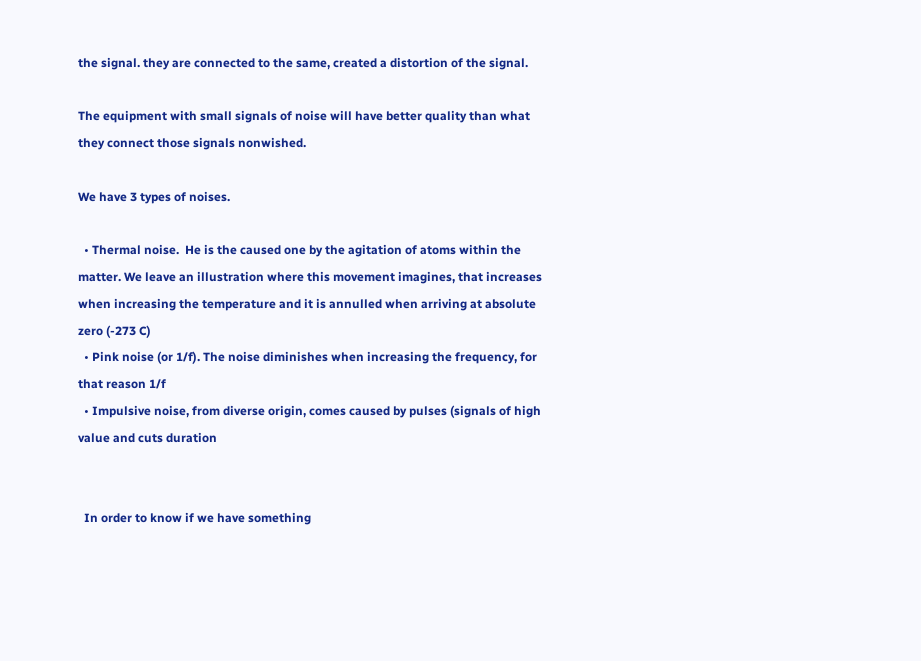the signal. they are connected to the same, created a distortion of the signal.

The equipment with small signals of noise will have better quality than what they connect those signals nonwished.

We have 3 types of noises.

  • Thermal noise.  He is the caused one by the agitation of atoms within the matter. We leave an illustration where this movement imagines, that increases when increasing the temperature and it is annulled when arriving at absolute zero (-273 C)
  • Pink noise (or 1/f). The noise diminishes when increasing the frequency, for that reason 1/f
  • Impulsive noise, from diverse origin, comes caused by pulses (signals of high value and cuts duration


  In order to know if we have something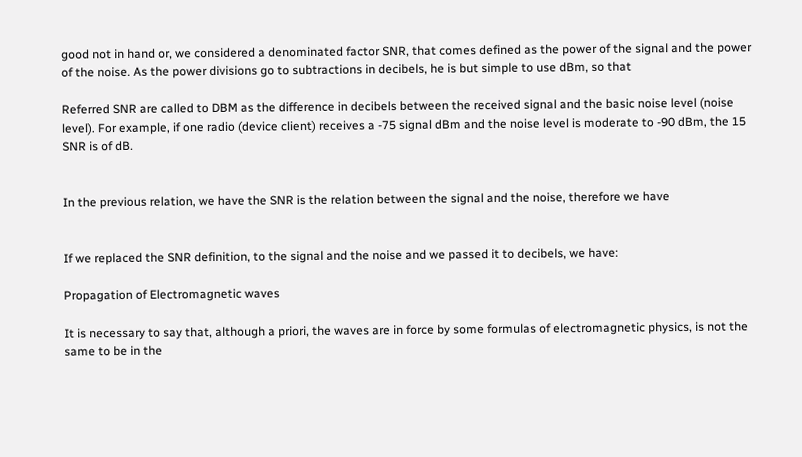good not in hand or, we considered a denominated factor SNR, that comes defined as the power of the signal and the power of the noise. As the power divisions go to subtractions in decibels, he is but simple to use dBm, so that

Referred SNR are called to DBM as the difference in decibels between the received signal and the basic noise level (noise level). For example, if one radio (device client) receives a -75 signal dBm and the noise level is moderate to -90 dBm, the 15 SNR is of dB.


In the previous relation, we have the SNR is the relation between the signal and the noise, therefore we have


If we replaced the SNR definition, to the signal and the noise and we passed it to decibels, we have:

Propagation of Electromagnetic waves

It is necessary to say that, although a priori, the waves are in force by some formulas of electromagnetic physics, is not the same to be in the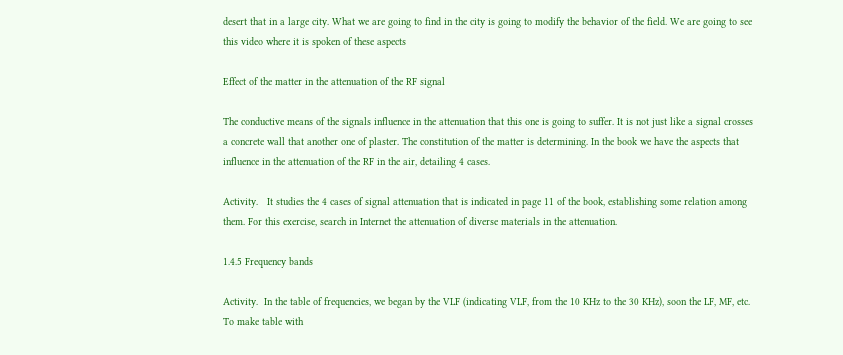desert that in a large city. What we are going to find in the city is going to modify the behavior of the field. We are going to see this video where it is spoken of these aspects

Effect of the matter in the attenuation of the RF signal

The conductive means of the signals influence in the attenuation that this one is going to suffer. It is not just like a signal crosses a concrete wall that another one of plaster. The constitution of the matter is determining. In the book we have the aspects that influence in the attenuation of the RF in the air, detailing 4 cases.

Activity.   It studies the 4 cases of signal attenuation that is indicated in page 11 of the book, establishing some relation among them. For this exercise, search in Internet the attenuation of diverse materials in the attenuation.

1.4.5 Frequency bands

Activity.  In the table of frequencies, we began by the VLF (indicating VLF, from the 10 KHz to the 30 KHz), soon the LF, MF, etc. To make table with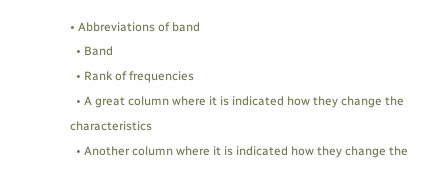• Abbreviations of band
  • Band
  • Rank of frequencies
  • A great column where it is indicated how they change the characteristics
  • Another column where it is indicated how they change the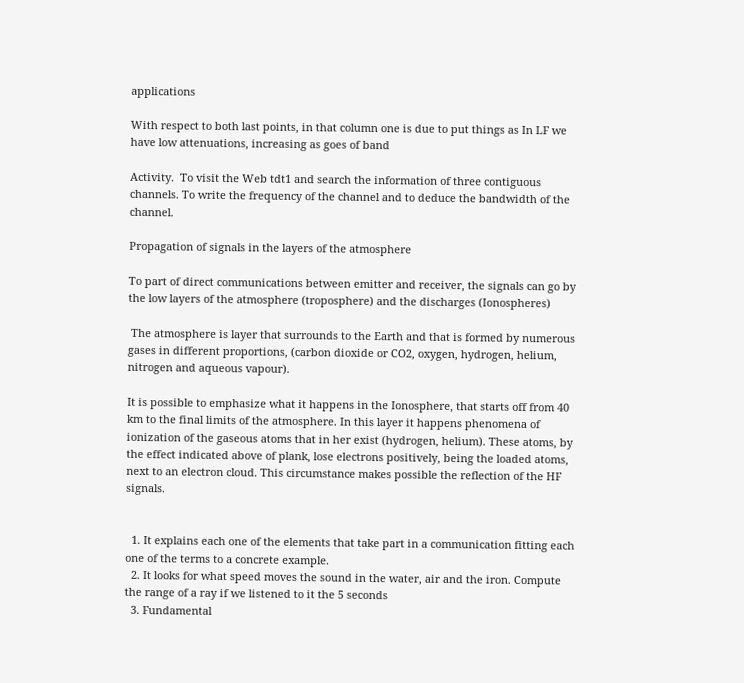applications

With respect to both last points, in that column one is due to put things as In LF we have low attenuations, increasing as goes of band

Activity.  To visit the Web tdt1 and search the information of three contiguous channels. To write the frequency of the channel and to deduce the bandwidth of the channel.

Propagation of signals in the layers of the atmosphere

To part of direct communications between emitter and receiver, the signals can go by the low layers of the atmosphere (troposphere) and the discharges (Ionospheres)

 The atmosphere is layer that surrounds to the Earth and that is formed by numerous gases in different proportions, (carbon dioxide or CO2, oxygen, hydrogen, helium, nitrogen and aqueous vapour).

It is possible to emphasize what it happens in the Ionosphere, that starts off from 40 km to the final limits of the atmosphere. In this layer it happens phenomena of ionization of the gaseous atoms that in her exist (hydrogen, helium). These atoms, by the effect indicated above of plank, lose electrons positively, being the loaded atoms, next to an electron cloud. This circumstance makes possible the reflection of the HF signals.


  1. It explains each one of the elements that take part in a communication fitting each one of the terms to a concrete example.
  2. It looks for what speed moves the sound in the water, air and the iron. Compute the range of a ray if we listened to it the 5 seconds
  3. Fundamental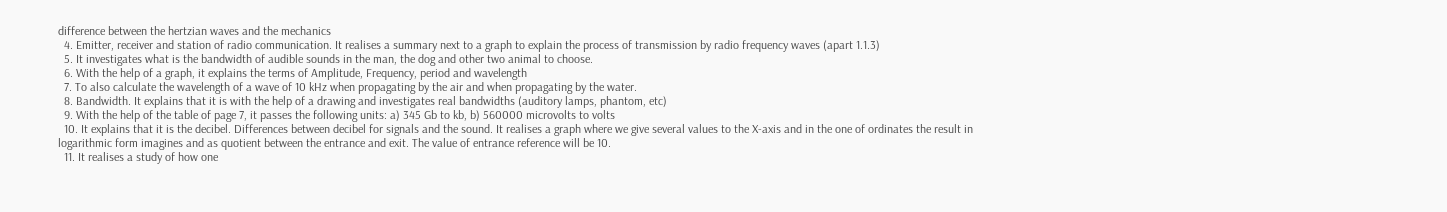difference between the hertzian waves and the mechanics
  4. Emitter, receiver and station of radio communication. It realises a summary next to a graph to explain the process of transmission by radio frequency waves (apart 1.1.3)
  5. It investigates what is the bandwidth of audible sounds in the man, the dog and other two animal to choose.
  6. With the help of a graph, it explains the terms of Amplitude, Frequency, period and wavelength
  7. To also calculate the wavelength of a wave of 10 kHz when propagating by the air and when propagating by the water.
  8. Bandwidth. It explains that it is with the help of a drawing and investigates real bandwidths (auditory lamps, phantom, etc)
  9. With the help of the table of page 7, it passes the following units: a) 345 Gb to kb, b) 560000 microvolts to volts
  10. It explains that it is the decibel. Differences between decibel for signals and the sound. It realises a graph where we give several values to the X-axis and in the one of ordinates the result in logarithmic form imagines and as quotient between the entrance and exit. The value of entrance reference will be 10.
  11. It realises a study of how one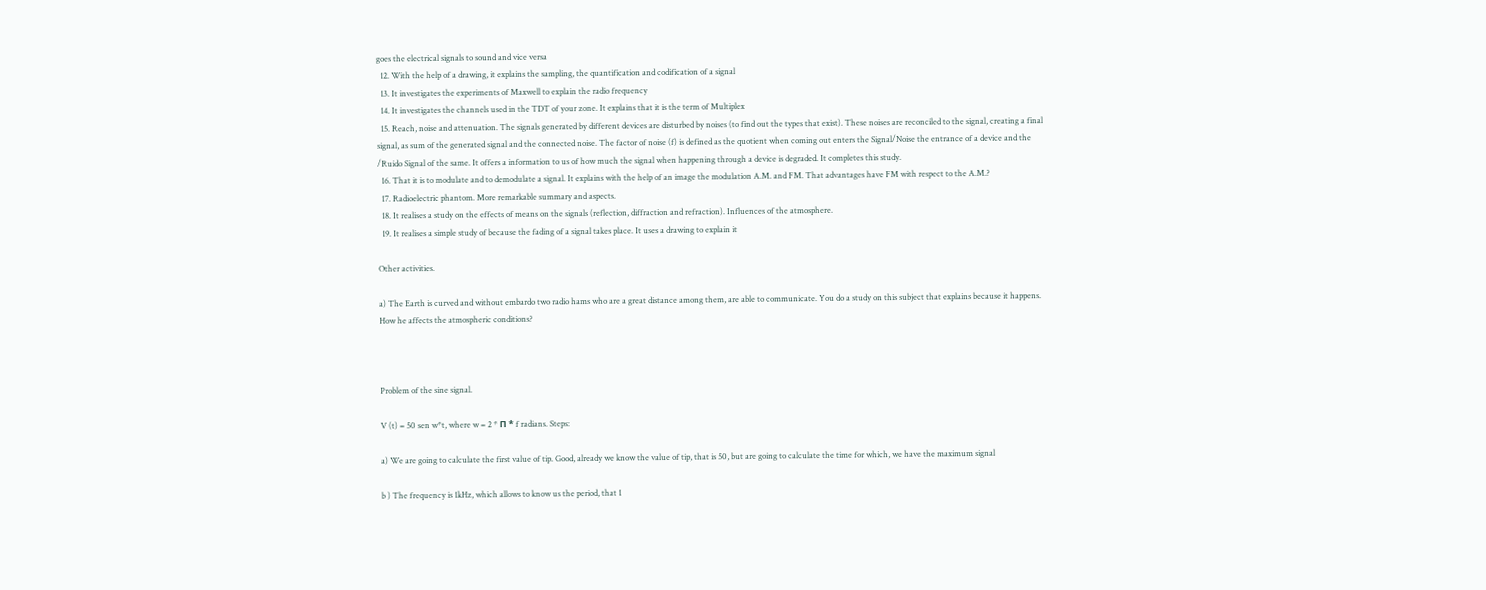goes the electrical signals to sound and vice versa
  12. With the help of a drawing, it explains the sampling, the quantification and codification of a signal
  13. It investigates the experiments of Maxwell to explain the radio frequency
  14. It investigates the channels used in the TDT of your zone. It explains that it is the term of Multiplex
  15. Reach, noise and attenuation. The signals generated by different devices are disturbed by noises (to find out the types that exist). These noises are reconciled to the signal, creating a final signal, as sum of the generated signal and the connected noise. The factor of noise (f) is defined as the quotient when coming out enters the Signal/Noise the entrance of a device and the /Ruido Signal of the same. It offers a information to us of how much the signal when happening through a device is degraded. It completes this study.
  16. That it is to modulate and to demodulate a signal. It explains with the help of an image the modulation A.M. and FM. That advantages have FM with respect to the A.M.?
  17. Radioelectric phantom. More remarkable summary and aspects.
  18. It realises a study on the effects of means on the signals (reflection, diffraction and refraction). Influences of the atmosphere.
  19. It realises a simple study of because the fading of a signal takes place. It uses a drawing to explain it

Other activities.

a) The Earth is curved and without embardo two radio hams who are a great distance among them, are able to communicate. You do a study on this subject that explains because it happens. How he affects the atmospheric conditions?



Problem of the sine signal.

V (t) = 50 sen w*t, where w = 2 * Π * f radians. Steps:

a) We are going to calculate the first value of tip. Good, already we know the value of tip, that is 50, but are going to calculate the time for which, we have the maximum signal

b ) The frequency is 1kHz, which allows to know us the period, that 1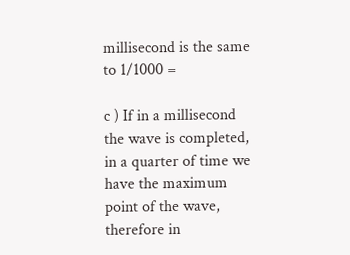millisecond is the same to 1/1000 =

c ) If in a millisecond the wave is completed, in a quarter of time we have the maximum point of the wave, therefore in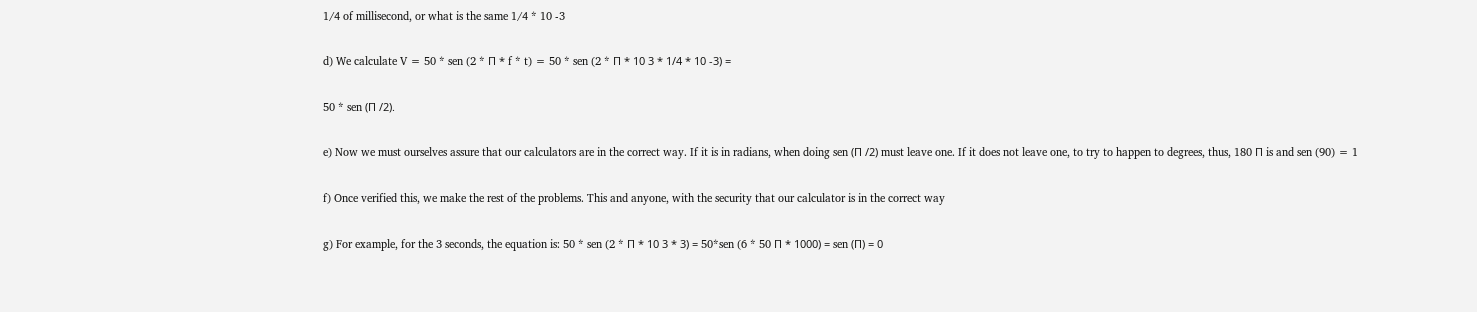1/4 of millisecond, or what is the same 1/4 * 10 -3

d) We calculate V = 50 * sen (2 * Π * f * t) = 50 * sen (2 * Π * 10 3 * 1/4 * 10 -3) =

50 * sen (Π /2).

e) Now we must ourselves assure that our calculators are in the correct way. If it is in radians, when doing sen (Π /2) must leave one. If it does not leave one, to try to happen to degrees, thus, 180 Π is and sen (90) = 1

f) Once verified this, we make the rest of the problems. This and anyone, with the security that our calculator is in the correct way

g) For example, for the 3 seconds, the equation is: 50 * sen (2 * Π * 10 3 * 3) = 50*sen (6 * 50 Π * 1000) = sen (Π) = 0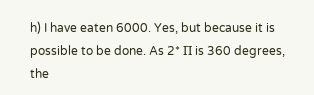h) I have eaten 6000. Yes, but because it is possible to be done. As 2* Π is 360 degrees, the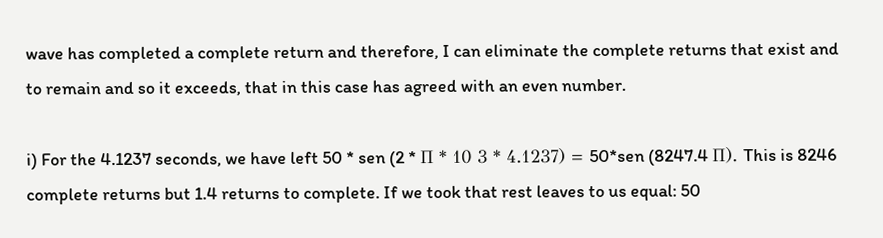wave has completed a complete return and therefore, I can eliminate the complete returns that exist and to remain and so it exceeds, that in this case has agreed with an even number.

i) For the 4.1237 seconds, we have left 50 * sen (2 * Π * 10 3 * 4.1237) = 50*sen (8247.4 Π). This is 8246 complete returns but 1.4 returns to complete. If we took that rest leaves to us equal: 50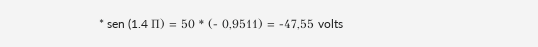* sen (1.4 Π) = 50 * (- 0,9511) = -47,55 volts